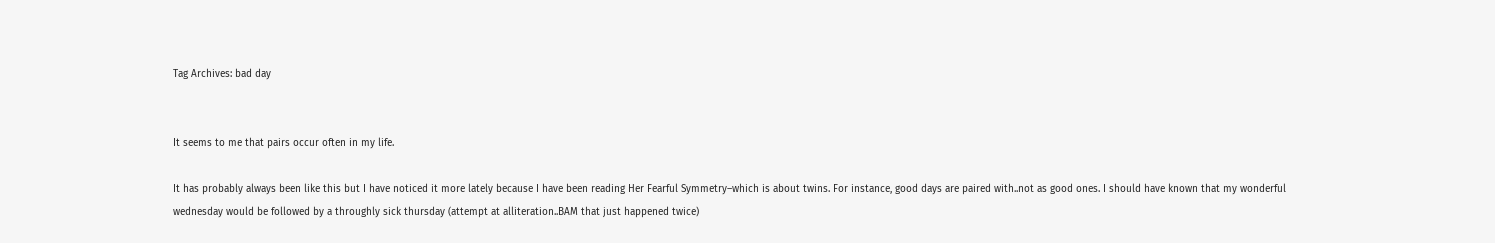Tag Archives: bad day


It seems to me that pairs occur often in my life.

It has probably always been like this but I have noticed it more lately because I have been reading Her Fearful Symmetry–which is about twins. For instance, good days are paired with..not as good ones. I should have known that my wonderful wednesday would be followed by a throughly sick thursday (attempt at alliteration..BAM that just happened twice)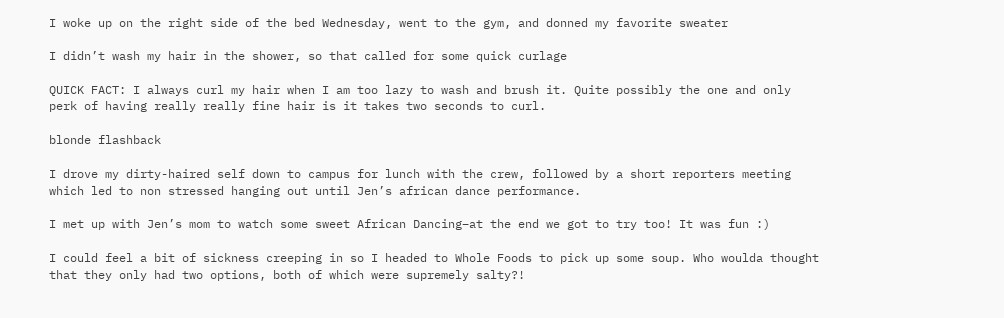I woke up on the right side of the bed Wednesday, went to the gym, and donned my favorite sweater

I didn’t wash my hair in the shower, so that called for some quick curlage

QUICK FACT: I always curl my hair when I am too lazy to wash and brush it. Quite possibly the one and only perk of having really really fine hair is it takes two seconds to curl.

blonde flashback

I drove my dirty-haired self down to campus for lunch with the crew, followed by a short reporters meeting which led to non stressed hanging out until Jen’s african dance performance.

I met up with Jen’s mom to watch some sweet African Dancing–at the end we got to try too! It was fun :)

I could feel a bit of sickness creeping in so I headed to Whole Foods to pick up some soup. Who woulda thought that they only had two options, both of which were supremely salty?!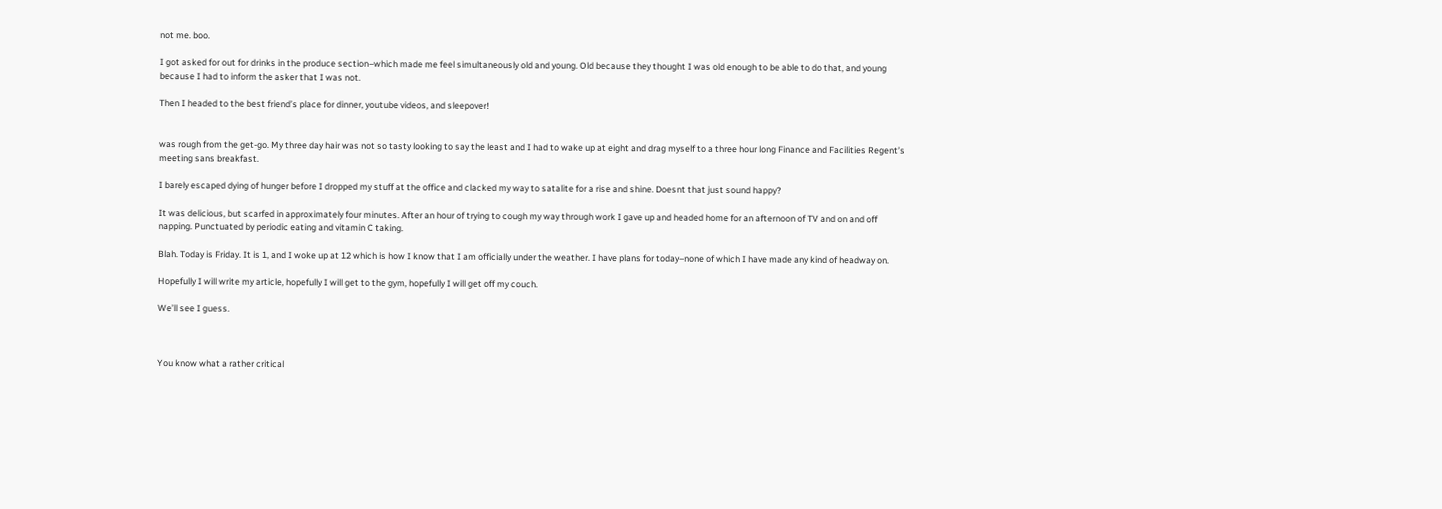not me. boo.

I got asked for out for drinks in the produce section–which made me feel simultaneously old and young. Old because they thought I was old enough to be able to do that, and young because I had to inform the asker that I was not.

Then I headed to the best friend’s place for dinner, youtube videos, and sleepover!


was rough from the get-go. My three day hair was not so tasty looking to say the least and I had to wake up at eight and drag myself to a three hour long Finance and Facilities Regent’s meeting sans breakfast.

I barely escaped dying of hunger before I dropped my stuff at the office and clacked my way to satalite for a rise and shine. Doesnt that just sound happy?

It was delicious, but scarfed in approximately four minutes. After an hour of trying to cough my way through work I gave up and headed home for an afternoon of TV and on and off napping. Punctuated by periodic eating and vitamin C taking.

Blah. Today is Friday. It is 1, and I woke up at 12 which is how I know that I am officially under the weather. I have plans for today–none of which I have made any kind of headway on.

Hopefully I will write my article, hopefully I will get to the gym, hopefully I will get off my couch.

We’ll see I guess.



You know what a rather critical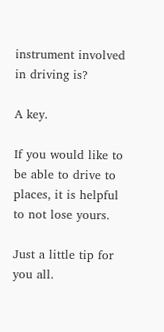instrument involved in driving is?

A key.

If you would like to be able to drive to places, it is helpful to not lose yours.

Just a little tip for you all.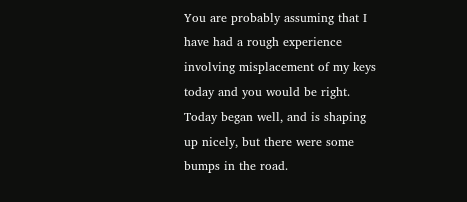You are probably assuming that I have had a rough experience involving misplacement of my keys today and you would be right. Today began well, and is shaping up nicely, but there were some bumps in the road.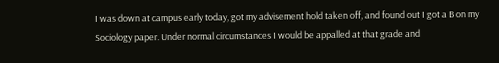I was down at campus early today, got my advisement hold taken off, and found out I got a B on my Sociology paper. Under normal circumstances I would be appalled at that grade and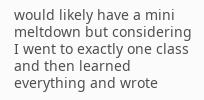would likely have a mini meltdown but considering I went to exactly one class and then learned everything and wrote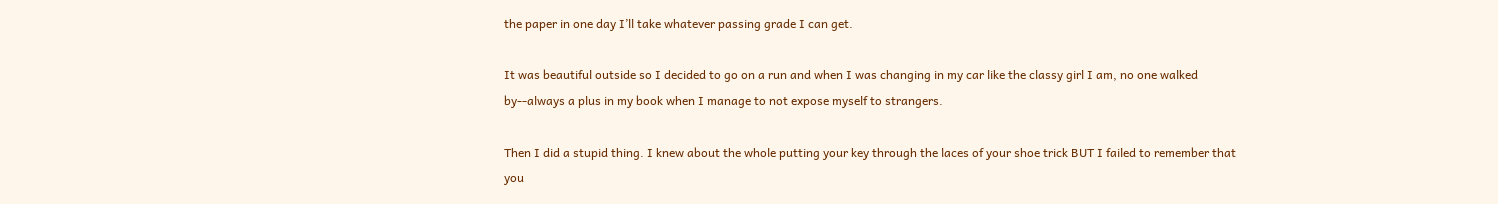the paper in one day I’ll take whatever passing grade I can get.

It was beautiful outside so I decided to go on a run and when I was changing in my car like the classy girl I am, no one walked by--always a plus in my book when I manage to not expose myself to strangers.

Then I did a stupid thing. I knew about the whole putting your key through the laces of your shoe trick BUT I failed to remember that you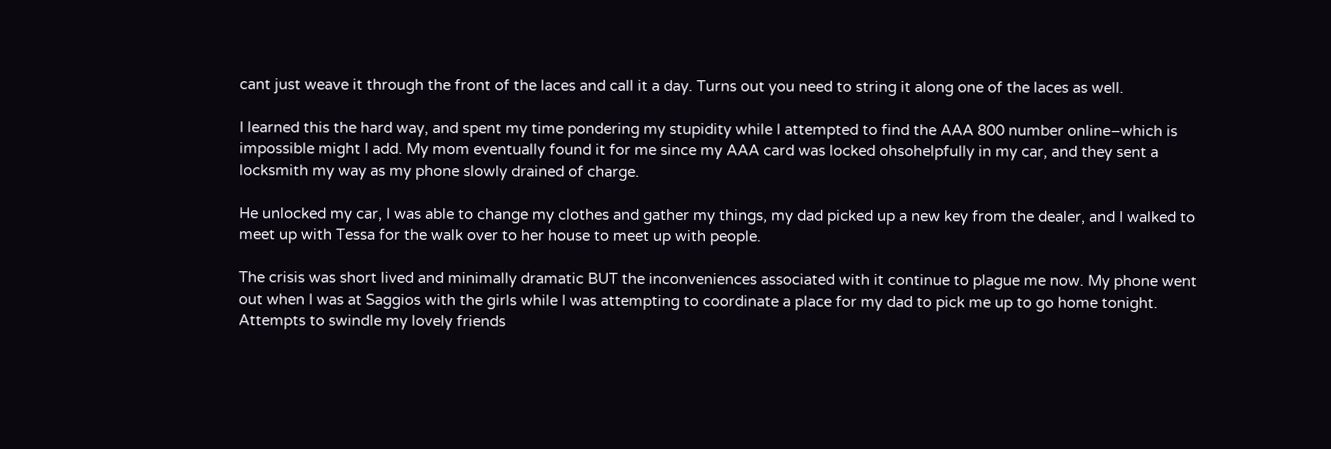cant just weave it through the front of the laces and call it a day. Turns out you need to string it along one of the laces as well.

I learned this the hard way, and spent my time pondering my stupidity while I attempted to find the AAA 800 number online–which is impossible might I add. My mom eventually found it for me since my AAA card was locked ohsohelpfully in my car, and they sent a locksmith my way as my phone slowly drained of charge.

He unlocked my car, I was able to change my clothes and gather my things, my dad picked up a new key from the dealer, and I walked to meet up with Tessa for the walk over to her house to meet up with people.

The crisis was short lived and minimally dramatic BUT the inconveniences associated with it continue to plague me now. My phone went out when I was at Saggios with the girls while I was attempting to coordinate a place for my dad to pick me up to go home tonight. Attempts to swindle my lovely friends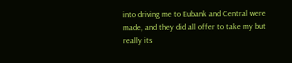into driving me to Eubank and Central were made, and they did all offer to take my but really its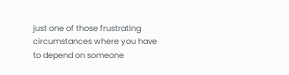just one of those frustrating circumstances where you have to depend on someone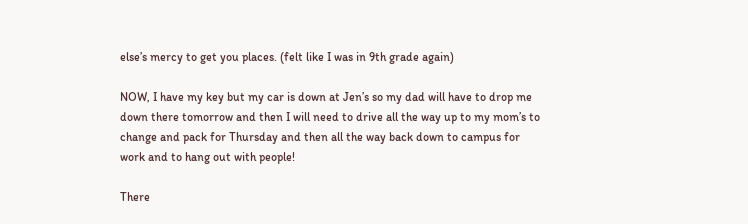else’s mercy to get you places. (felt like I was in 9th grade again)

NOW, I have my key but my car is down at Jen’s so my dad will have to drop me down there tomorrow and then I will need to drive all the way up to my mom’s to change and pack for Thursday and then all the way back down to campus for work and to hang out with people!

There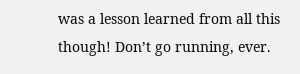was a lesson learned from all this though! Don’t go running, ever.